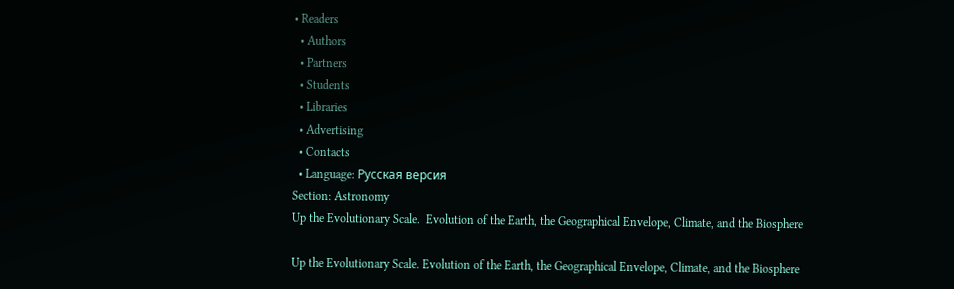• Readers
  • Authors
  • Partners
  • Students
  • Libraries
  • Advertising
  • Contacts
  • Language: Русская версия
Section: Astronomy
Up the Evolutionary Scale.  Evolution of the Earth, the Geographical Envelope, Climate, and the Biosphere

Up the Evolutionary Scale. Evolution of the Earth, the Geographical Envelope, Climate, and the Biosphere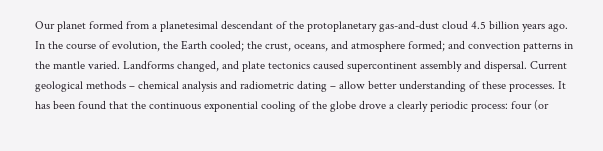Our planet formed from a planetesimal descendant of the protoplanetary gas-and-dust cloud 4.5 billion years ago. In the course of evolution, the Earth cooled; the crust, oceans, and atmosphere formed; and convection patterns in the mantle varied. Landforms changed, and plate tectonics caused supercontinent assembly and dispersal. Current geological methods – chemical analysis and radiometric dating – allow better understanding of these processes. It has been found that the continuous exponential cooling of the globe drove a clearly periodic process: four (or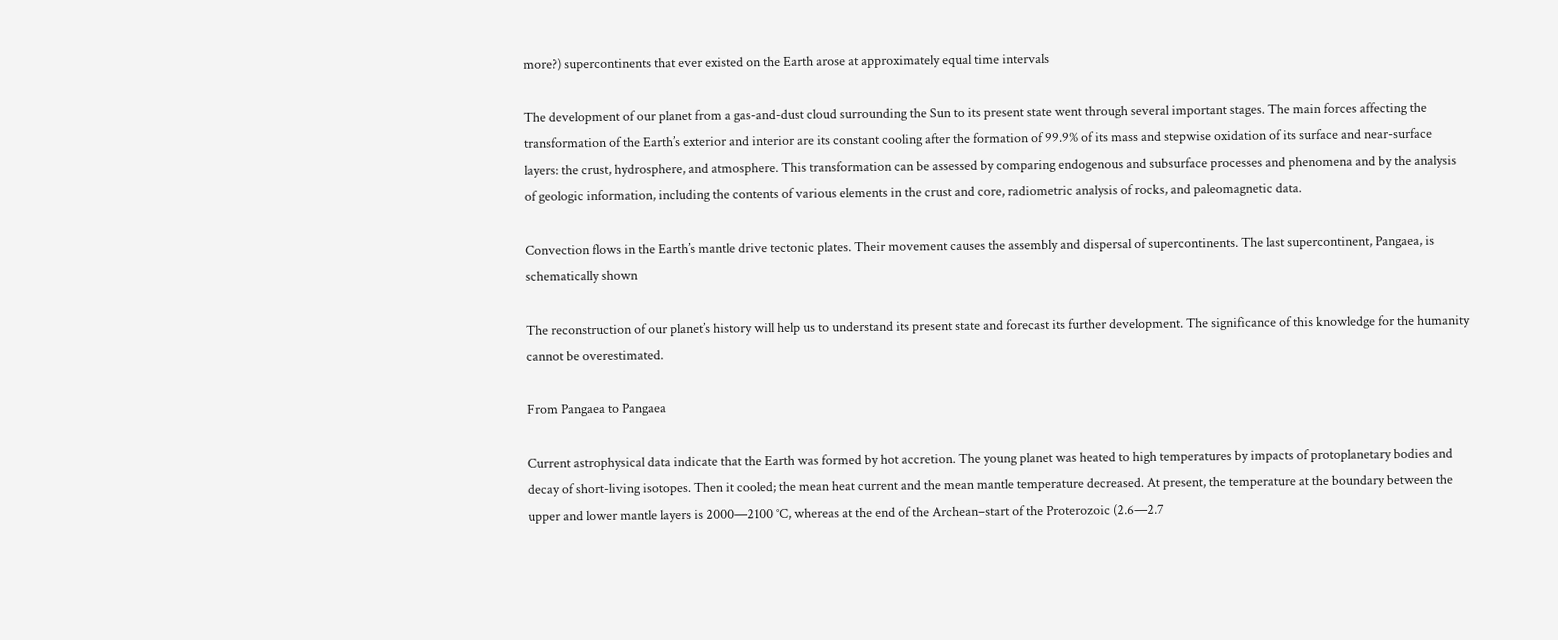more?) supercontinents that ever existed on the Earth arose at approximately equal time intervals

The development of our planet from a gas-and-dust cloud surrounding the Sun to its present state went through several important stages. The main forces affecting the transformation of the Earth’s exterior and interior are its constant cooling after the formation of 99.9% of its mass and stepwise oxidation of its surface and near-surface layers: the crust, hydrosphere, and atmosphere. This transformation can be assessed by comparing endogenous and subsurface processes and phenomena and by the analysis of geologic information, including the contents of various elements in the crust and core, radiometric analysis of rocks, and paleomagnetic data.

Convection flows in the Earth’s mantle drive tectonic plates. Their movement causes the assembly and dispersal of supercontinents. The last supercontinent, Pangaea, is schematically shown

The reconstruction of our planet’s history will help us to understand its present state and forecast its further development. The significance of this knowledge for the humanity cannot be overestimated.

From Pangaea to Pangaea

Current astrophysical data indicate that the Earth was formed by hot accretion. The young planet was heated to high temperatures by impacts of protoplanetary bodies and decay of short-living isotopes. Then it cooled; the mean heat current and the mean mantle temperature decreased. At present, the temperature at the boundary between the upper and lower mantle layers is 2000—2100 °C, whereas at the end of the Archean–start of the Proterozoic (2.6—2.7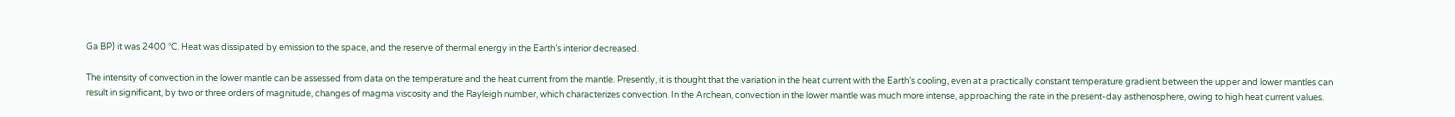Ga BP) it was 2400 °C. Heat was dissipated by emission to the space, and the reserve of thermal energy in the Earth’s interior decreased.

The intensity of convection in the lower mantle can be assessed from data on the temperature and the heat current from the mantle. Presently, it is thought that the variation in the heat current with the Earth’s cooling, even at a practically constant temperature gradient between the upper and lower mantles can result in significant, by two or three orders of magnitude, changes of magma viscosity and the Rayleigh number, which characterizes convection. In the Archean, convection in the lower mantle was much more intense, approaching the rate in the present-day asthenosphere, owing to high heat current values.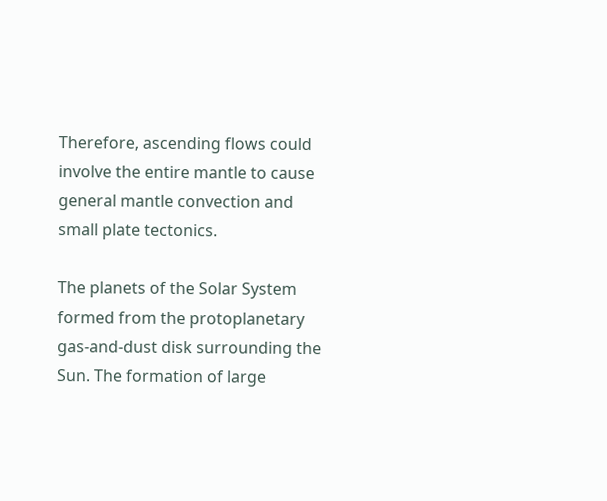Therefore, ascending flows could involve the entire mantle to cause general mantle convection and small plate tectonics.

The planets of the Solar System formed from the protoplanetary gas-and-dust disk surrounding the Sun. The formation of large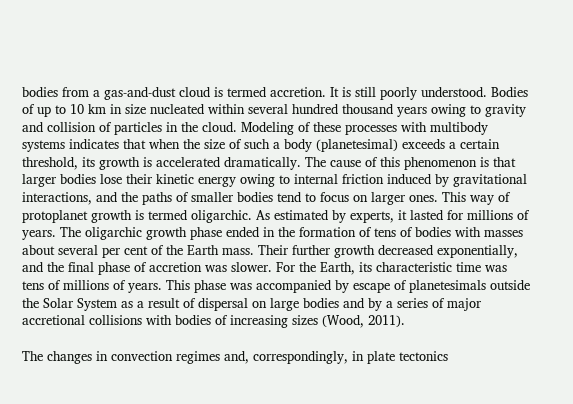bodies from a gas-and-dust cloud is termed accretion. It is still poorly understood. Bodies of up to 10 km in size nucleated within several hundred thousand years owing to gravity and collision of particles in the cloud. Modeling of these processes with multibody systems indicates that when the size of such a body (planetesimal) exceeds a certain threshold, its growth is accelerated dramatically. The cause of this phenomenon is that larger bodies lose their kinetic energy owing to internal friction induced by gravitational interactions, and the paths of smaller bodies tend to focus on larger ones. This way of protoplanet growth is termed oligarchic. As estimated by experts, it lasted for millions of years. The oligarchic growth phase ended in the formation of tens of bodies with masses about several per cent of the Earth mass. Their further growth decreased exponentially, and the final phase of accretion was slower. For the Earth, its characteristic time was tens of millions of years. This phase was accompanied by escape of planetesimals outside the Solar System as a result of dispersal on large bodies and by a series of major accretional collisions with bodies of increasing sizes (Wood, 2011).

The changes in convection regimes and, correspondingly, in plate tectonics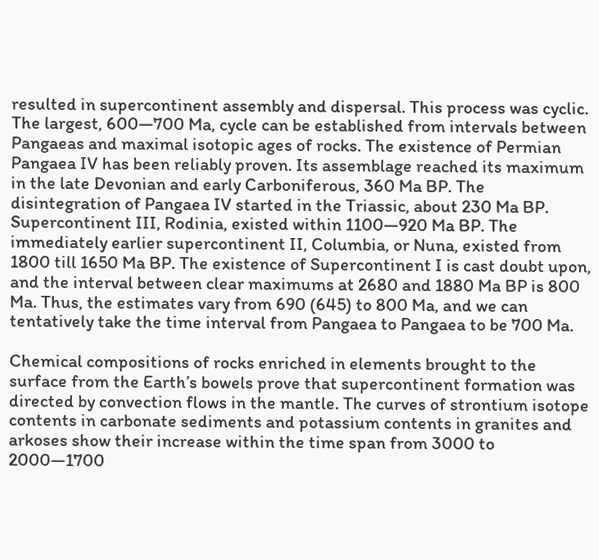resulted in supercontinent assembly and dispersal. This process was cyclic. The largest, 600—700 Ma, cycle can be established from intervals between Pangaeas and maximal isotopic ages of rocks. The existence of Permian Pangaea IV has been reliably proven. Its assemblage reached its maximum in the late Devonian and early Carboniferous, 360 Ma BP. The disintegration of Pangaea IV started in the Triassic, about 230 Ma BP. Supercontinent III, Rodinia, existed within 1100—920 Ma BP. The immediately earlier supercontinent II, Columbia, or Nuna, existed from 1800 till 1650 Ma BP. The existence of Supercontinent I is cast doubt upon, and the interval between clear maximums at 2680 and 1880 Ma BP is 800 Ma. Thus, the estimates vary from 690 (645) to 800 Ma, and we can tentatively take the time interval from Pangaea to Pangaea to be 700 Ma.

Chemical compositions of rocks enriched in elements brought to the surface from the Earth’s bowels prove that supercontinent formation was directed by convection flows in the mantle. The curves of strontium isotope contents in carbonate sediments and potassium contents in granites and arkoses show their increase within the time span from 3000 to 2000—1700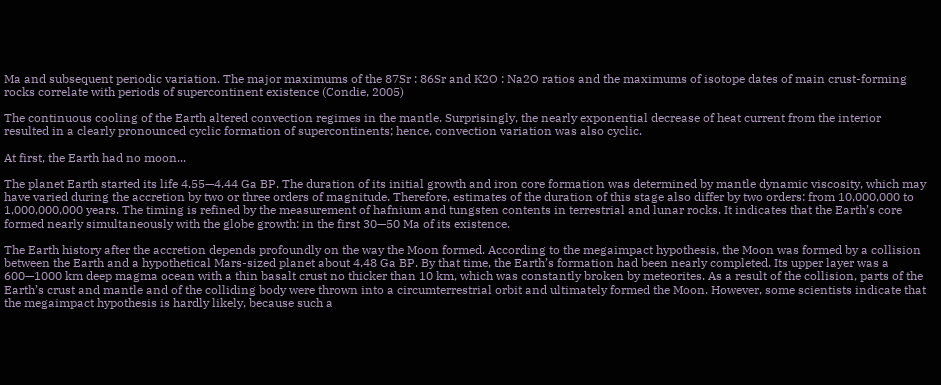Ma and subsequent periodic variation. The major maximums of the 87Sr : 86Sr and K2O : Na2O ratios and the maximums of isotope dates of main crust-forming rocks correlate with periods of supercontinent existence (Condie, 2005)

The continuous cooling of the Earth altered convection regimes in the mantle. Surprisingly, the nearly exponential decrease of heat current from the interior resulted in a clearly pronounced cyclic formation of supercontinents; hence, convection variation was also cyclic.

At first, the Earth had no moon...

The planet Earth started its life 4.55—4.44 Ga BP. The duration of its initial growth and iron core formation was determined by mantle dynamic viscosity, which may have varied during the accretion by two or three orders of magnitude. Therefore, estimates of the duration of this stage also differ by two orders: from 10,000,000 to 1,000,000,000 years. The timing is refined by the measurement of hafnium and tungsten contents in terrestrial and lunar rocks. It indicates that the Earth’s core formed nearly simultaneously with the globe growth: in the first 30—50 Ma of its existence.

The Earth history after the accretion depends profoundly on the way the Moon formed. According to the megaimpact hypothesis, the Moon was formed by a collision between the Earth and a hypothetical Mars-sized planet about 4.48 Ga BP. By that time, the Earth’s formation had been nearly completed. Its upper layer was a 600—1000 km deep magma ocean with a thin basalt crust no thicker than 10 km, which was constantly broken by meteorites. As a result of the collision, parts of the Earth’s crust and mantle and of the colliding body were thrown into a circumterrestrial orbit and ultimately formed the Moon. However, some scientists indicate that the megaimpact hypothesis is hardly likely, because such a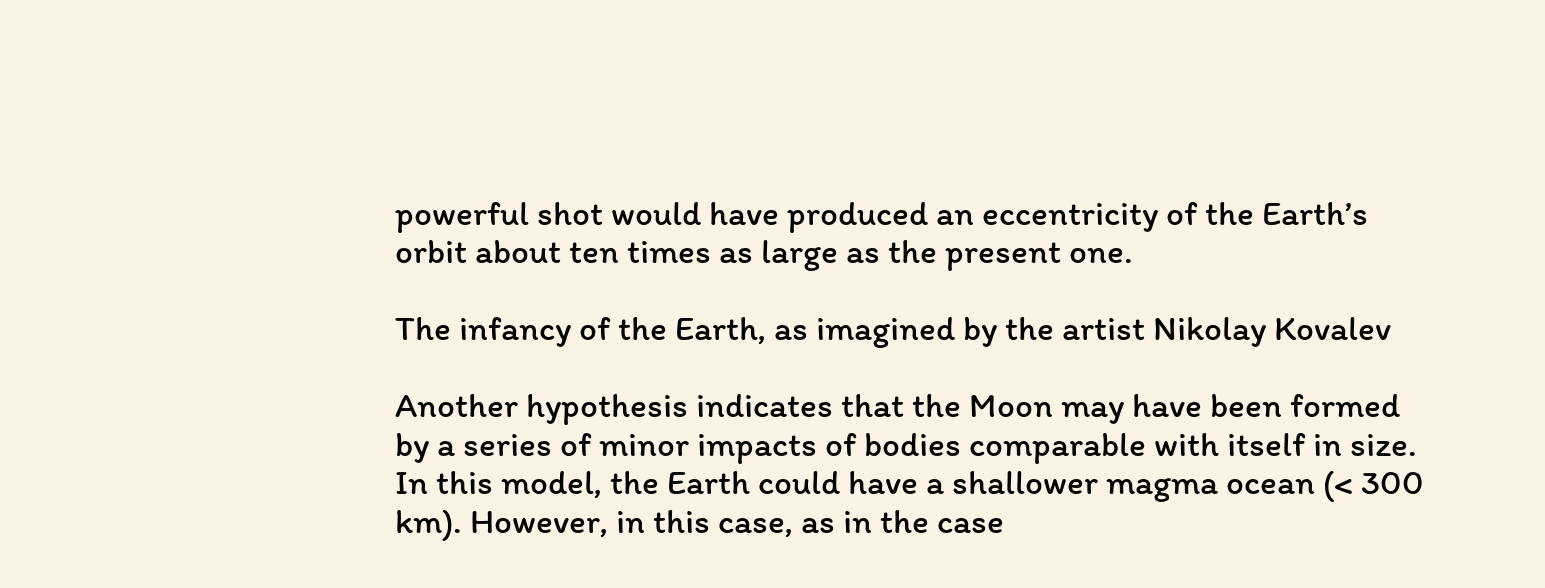powerful shot would have produced an eccentricity of the Earth’s orbit about ten times as large as the present one.

The infancy of the Earth, as imagined by the artist Nikolay Kovalev

Another hypothesis indicates that the Moon may have been formed by a series of minor impacts of bodies comparable with itself in size. In this model, the Earth could have a shallower magma ocean (< 300 km). However, in this case, as in the case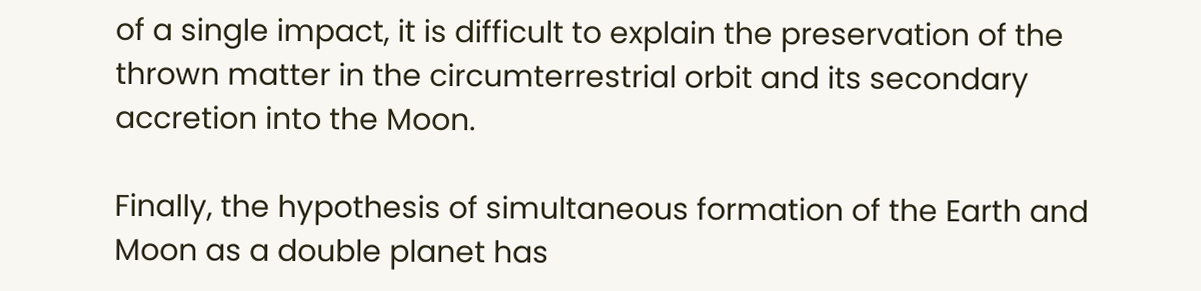of a single impact, it is difficult to explain the preservation of the thrown matter in the circumterrestrial orbit and its secondary accretion into the Moon.

Finally, the hypothesis of simultaneous formation of the Earth and Moon as a double planet has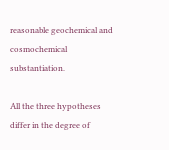reasonable geochemical and cosmochemical substantiation.

All the three hypotheses differ in the degree of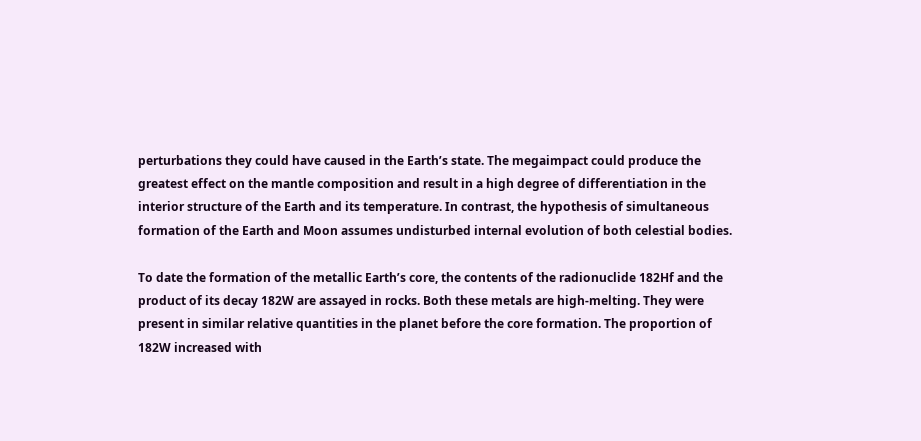perturbations they could have caused in the Earth’s state. The megaimpact could produce the greatest effect on the mantle composition and result in a high degree of differentiation in the interior structure of the Earth and its temperature. In contrast, the hypothesis of simultaneous formation of the Earth and Moon assumes undisturbed internal evolution of both celestial bodies.

To date the formation of the metallic Earth’s core, the contents of the radionuclide 182Hf and the product of its decay 182W are assayed in rocks. Both these metals are high-melting. They were present in similar relative quantities in the planet before the core formation. The proportion of 182W increased with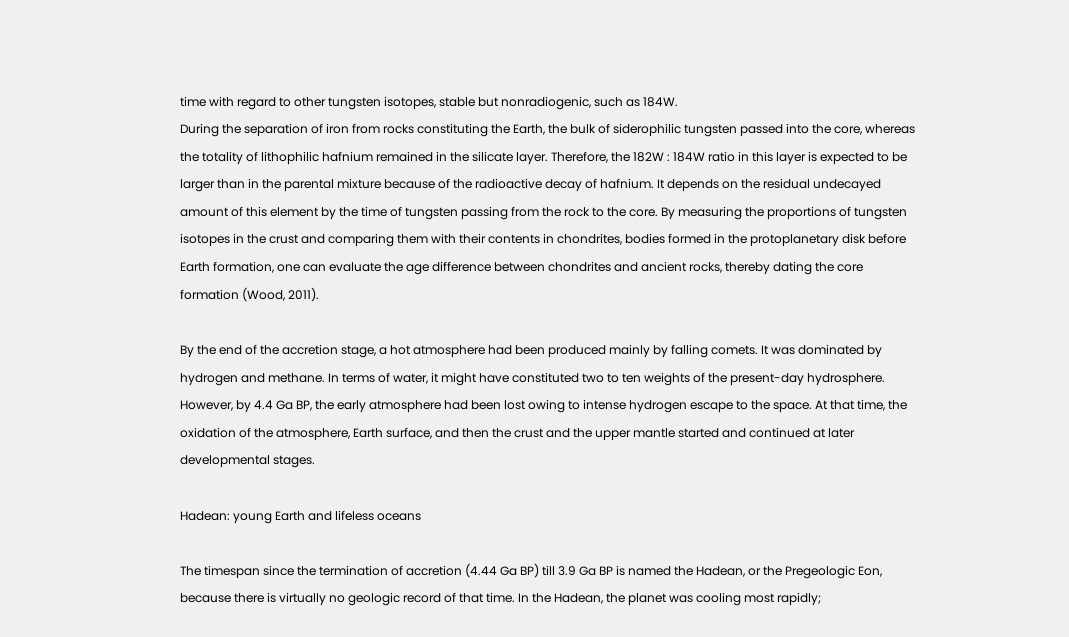time with regard to other tungsten isotopes, stable but nonradiogenic, such as 184W.
During the separation of iron from rocks constituting the Earth, the bulk of siderophilic tungsten passed into the core, whereas the totality of lithophilic hafnium remained in the silicate layer. Therefore, the 182W : 184W ratio in this layer is expected to be larger than in the parental mixture because of the radioactive decay of hafnium. It depends on the residual undecayed amount of this element by the time of tungsten passing from the rock to the core. By measuring the proportions of tungsten isotopes in the crust and comparing them with their contents in chondrites, bodies formed in the protoplanetary disk before Earth formation, one can evaluate the age difference between chondrites and ancient rocks, thereby dating the core formation (Wood, 2011).

By the end of the accretion stage, a hot atmosphere had been produced mainly by falling comets. It was dominated by hydrogen and methane. In terms of water, it might have constituted two to ten weights of the present-day hydrosphere. However, by 4.4 Ga BP, the early atmosphere had been lost owing to intense hydrogen escape to the space. At that time, the oxidation of the atmosphere, Earth surface, and then the crust and the upper mantle started and continued at later developmental stages.

Hadean: young Earth and lifeless oceans

The timespan since the termination of accretion (4.44 Ga BP) till 3.9 Ga BP is named the Hadean, or the Pregeologic Eon, because there is virtually no geologic record of that time. In the Hadean, the planet was cooling most rapidly;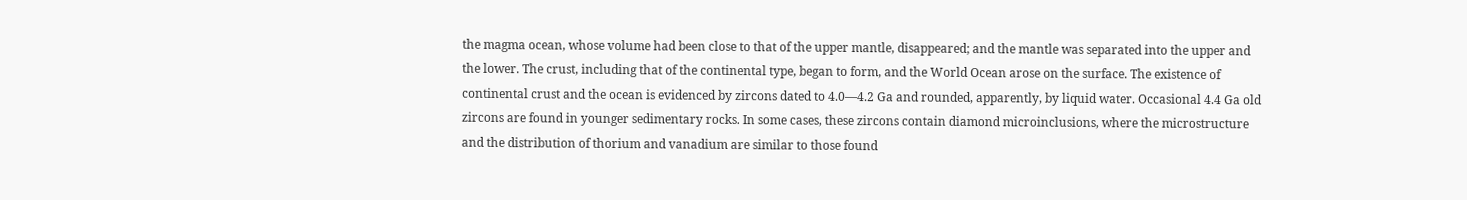the magma ocean, whose volume had been close to that of the upper mantle, disappeared; and the mantle was separated into the upper and the lower. The crust, including that of the continental type, began to form, and the World Ocean arose on the surface. The existence of continental crust and the ocean is evidenced by zircons dated to 4.0—4.2 Ga and rounded, apparently, by liquid water. Occasional 4.4 Ga old zircons are found in younger sedimentary rocks. In some cases, these zircons contain diamond microinclusions, where the microstructure and the distribution of thorium and vanadium are similar to those found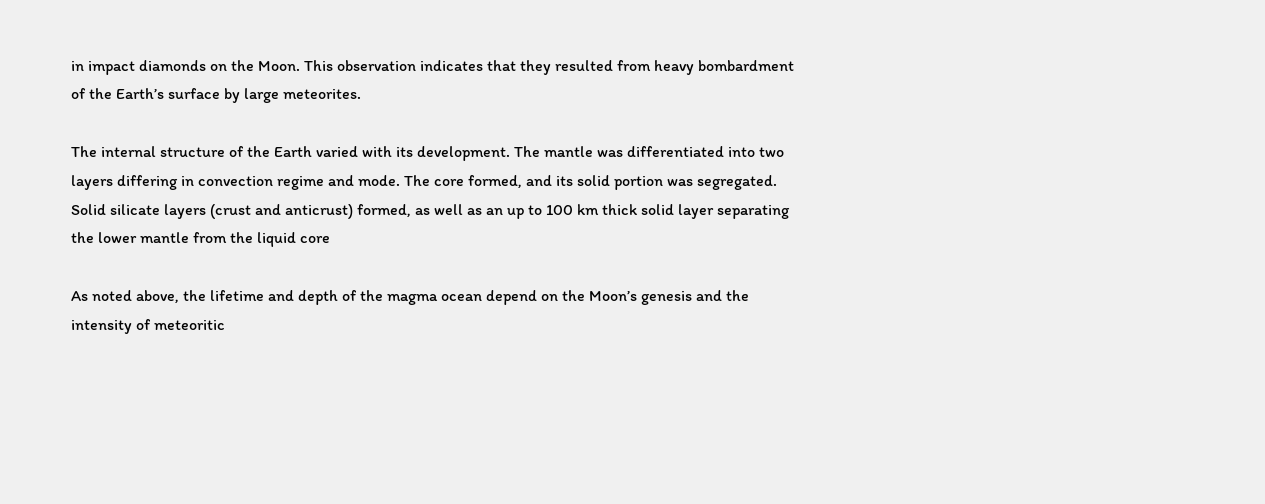in impact diamonds on the Moon. This observation indicates that they resulted from heavy bombardment of the Earth’s surface by large meteorites.

The internal structure of the Earth varied with its development. The mantle was differentiated into two layers differing in convection regime and mode. The core formed, and its solid portion was segregated. Solid silicate layers (crust and anticrust) formed, as well as an up to 100 km thick solid layer separating the lower mantle from the liquid core

As noted above, the lifetime and depth of the magma ocean depend on the Moon’s genesis and the intensity of meteoritic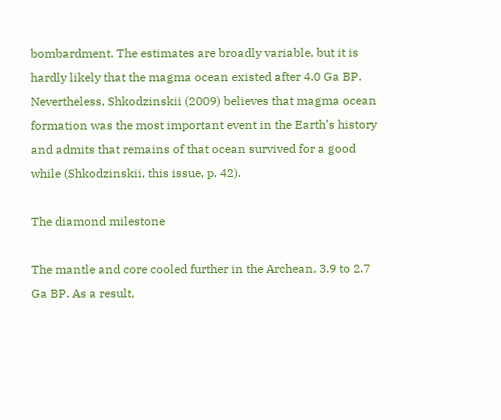bombardment. The estimates are broadly variable, but it is hardly likely that the magma ocean existed after 4.0 Ga BP. Nevertheless, Shkodzinskii (2009) believes that magma ocean formation was the most important event in the Earth’s history and admits that remains of that ocean survived for a good while (Shkodzinskii, this issue, p. 42).

The diamond milestone

The mantle and core cooled further in the Archean, 3.9 to 2.7 Ga BP. As a result,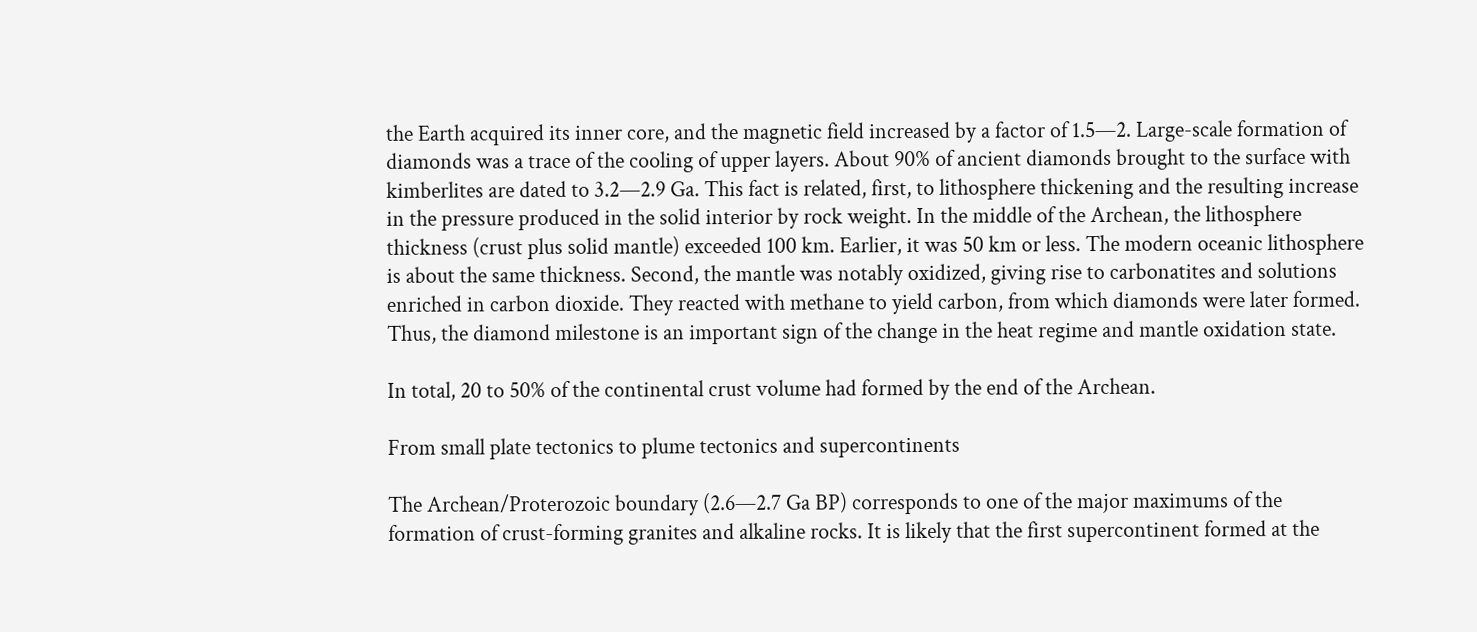the Earth acquired its inner core, and the magnetic field increased by a factor of 1.5—2. Large-scale formation of diamonds was a trace of the cooling of upper layers. About 90% of ancient diamonds brought to the surface with kimberlites are dated to 3.2—2.9 Ga. This fact is related, first, to lithosphere thickening and the resulting increase in the pressure produced in the solid interior by rock weight. In the middle of the Archean, the lithosphere thickness (crust plus solid mantle) exceeded 100 km. Earlier, it was 50 km or less. The modern oceanic lithosphere is about the same thickness. Second, the mantle was notably oxidized, giving rise to carbonatites and solutions enriched in carbon dioxide. They reacted with methane to yield carbon, from which diamonds were later formed. Thus, the diamond milestone is an important sign of the change in the heat regime and mantle oxidation state.

In total, 20 to 50% of the continental crust volume had formed by the end of the Archean.

From small plate tectonics to plume tectonics and supercontinents

The Archean/Proterozoic boundary (2.6—2.7 Ga BP) corresponds to one of the major maximums of the formation of crust-forming granites and alkaline rocks. It is likely that the first supercontinent formed at the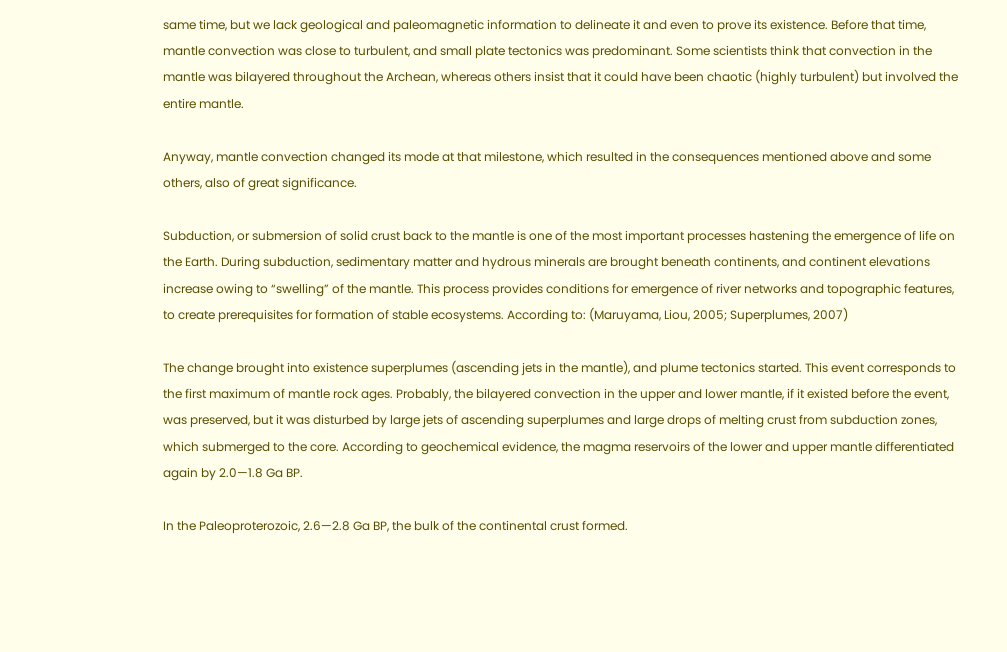same time, but we lack geological and paleomagnetic information to delineate it and even to prove its existence. Before that time, mantle convection was close to turbulent, and small plate tectonics was predominant. Some scientists think that convection in the mantle was bilayered throughout the Archean, whereas others insist that it could have been chaotic (highly turbulent) but involved the entire mantle.

Anyway, mantle convection changed its mode at that milestone, which resulted in the consequences mentioned above and some others, also of great significance.

Subduction, or submersion of solid crust back to the mantle is one of the most important processes hastening the emergence of life on the Earth. During subduction, sedimentary matter and hydrous minerals are brought beneath continents, and continent elevations increase owing to “swelling” of the mantle. This process provides conditions for emergence of river networks and topographic features, to create prerequisites for formation of stable ecosystems. According to: (Maruyama, Liou, 2005; Superplumes, 2007)

The change brought into existence superplumes (ascending jets in the mantle), and plume tectonics started. This event corresponds to the first maximum of mantle rock ages. Probably, the bilayered convection in the upper and lower mantle, if it existed before the event, was preserved, but it was disturbed by large jets of ascending superplumes and large drops of melting crust from subduction zones, which submerged to the core. According to geochemical evidence, the magma reservoirs of the lower and upper mantle differentiated again by 2.0—1.8 Ga BP.

In the Paleoproterozoic, 2.6—2.8 Ga BP, the bulk of the continental crust formed.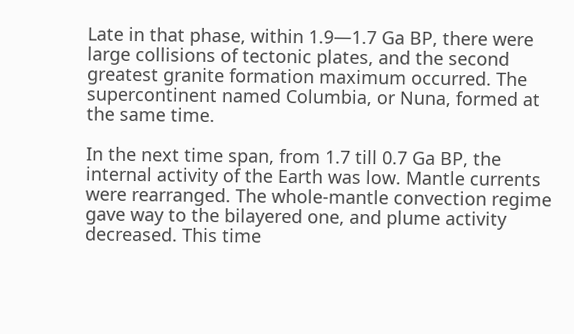Late in that phase, within 1.9—1.7 Ga BP, there were large collisions of tectonic plates, and the second greatest granite formation maximum occurred. The supercontinent named Columbia, or Nuna, formed at the same time.

In the next time span, from 1.7 till 0.7 Ga BP, the internal activity of the Earth was low. Mantle currents were rearranged. The whole-mantle convection regime gave way to the bilayered one, and plume activity decreased. This time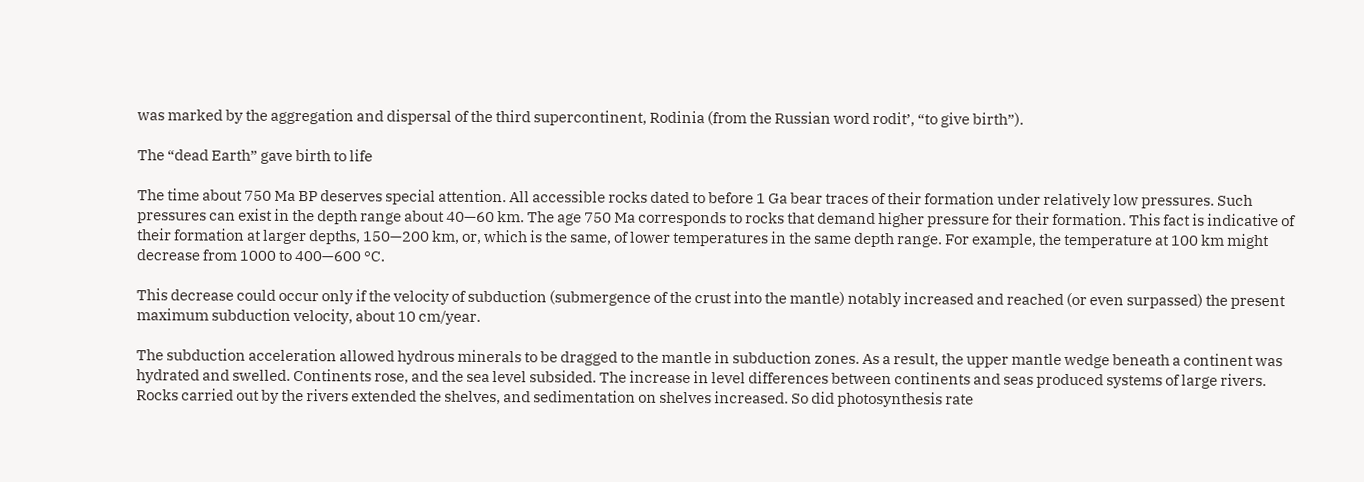was marked by the aggregation and dispersal of the third supercontinent, Rodinia (from the Russian word rodit’, “to give birth”).

The “dead Earth” gave birth to life

The time about 750 Ma BP deserves special attention. All accessible rocks dated to before 1 Ga bear traces of their formation under relatively low pressures. Such pressures can exist in the depth range about 40—60 km. The age 750 Ma corresponds to rocks that demand higher pressure for their formation. This fact is indicative of their formation at larger depths, 150—200 km, or, which is the same, of lower temperatures in the same depth range. For example, the temperature at 100 km might decrease from 1000 to 400—600 °C.

This decrease could occur only if the velocity of subduction (submergence of the crust into the mantle) notably increased and reached (or even surpassed) the present maximum subduction velocity, about 10 cm/year.

The subduction acceleration allowed hydrous minerals to be dragged to the mantle in subduction zones. As a result, the upper mantle wedge beneath a continent was hydrated and swelled. Continents rose, and the sea level subsided. The increase in level differences between continents and seas produced systems of large rivers. Rocks carried out by the rivers extended the shelves, and sedimentation on shelves increased. So did photosynthesis rate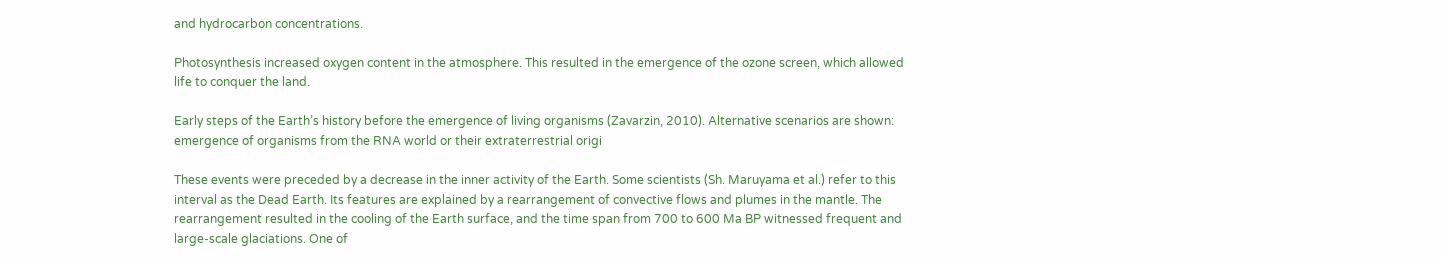and hydrocarbon concentrations.

Photosynthesis increased oxygen content in the atmosphere. This resulted in the emergence of the ozone screen, which allowed life to conquer the land.

Early steps of the Earth’s history before the emergence of living organisms (Zavarzin, 2010). Alternative scenarios are shown: emergence of organisms from the RNA world or their extraterrestrial origi

These events were preceded by a decrease in the inner activity of the Earth. Some scientists (Sh. Maruyama et al.) refer to this interval as the Dead Earth. Its features are explained by a rearrangement of convective flows and plumes in the mantle. The rearrangement resulted in the cooling of the Earth surface, and the time span from 700 to 600 Ma BP witnessed frequent and large-scale glaciations. One of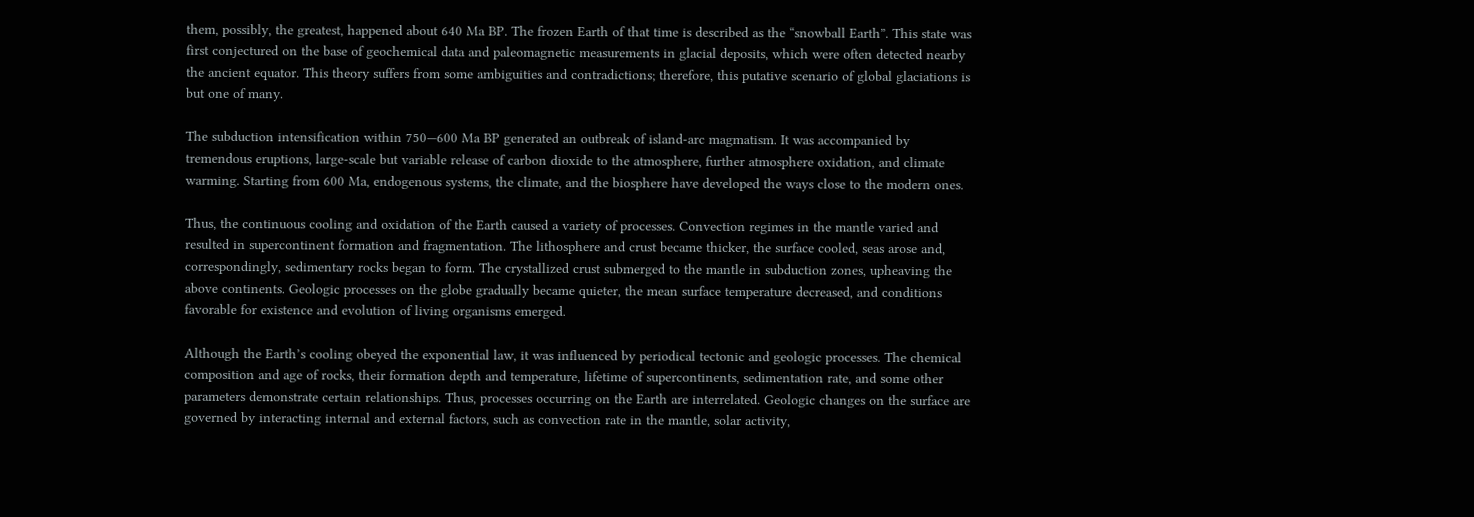them, possibly, the greatest, happened about 640 Ma BP. The frozen Earth of that time is described as the “snowball Earth”. This state was first conjectured on the base of geochemical data and paleomagnetic measurements in glacial deposits, which were often detected nearby the ancient equator. This theory suffers from some ambiguities and contradictions; therefore, this putative scenario of global glaciations is but one of many.

The subduction intensification within 750—600 Ma BP generated an outbreak of island-arc magmatism. It was accompanied by tremendous eruptions, large-scale but variable release of carbon dioxide to the atmosphere, further atmosphere oxidation, and climate warming. Starting from 600 Ma, endogenous systems, the climate, and the biosphere have developed the ways close to the modern ones.

Thus, the continuous cooling and oxidation of the Earth caused a variety of processes. Convection regimes in the mantle varied and resulted in supercontinent formation and fragmentation. The lithosphere and crust became thicker, the surface cooled, seas arose and, correspondingly, sedimentary rocks began to form. The crystallized crust submerged to the mantle in subduction zones, upheaving the above continents. Geologic processes on the globe gradually became quieter, the mean surface temperature decreased, and conditions favorable for existence and evolution of living organisms emerged.

Although the Earth’s cooling obeyed the exponential law, it was influenced by periodical tectonic and geologic processes. The chemical composition and age of rocks, their formation depth and temperature, lifetime of supercontinents, sedimentation rate, and some other parameters demonstrate certain relationships. Thus, processes occurring on the Earth are interrelated. Geologic changes on the surface are governed by interacting internal and external factors, such as convection rate in the mantle, solar activity,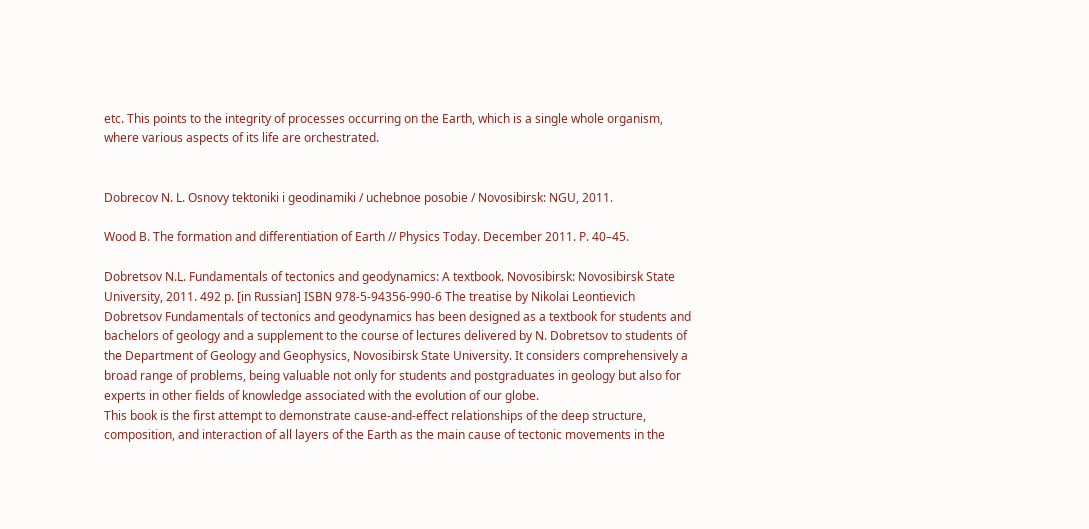etc. This points to the integrity of processes occurring on the Earth, which is a single whole organism, where various aspects of its life are orchestrated.


Dobrecov N. L. Osnovy tektoniki i geodinamiki / uchebnoe posobie / Novosibirsk: NGU, 2011.

Wood B. The formation and differentiation of Earth // Physics Today. December 2011. P. 40–45.

Dobretsov N.L. Fundamentals of tectonics and geodynamics: A textbook. Novosibirsk: Novosibirsk State University, 2011. 492 p. [in Russian] ISBN 978-5-94356-990-6 The treatise by Nikolai Leontievich Dobretsov Fundamentals of tectonics and geodynamics has been designed as a textbook for students and bachelors of geology and a supplement to the course of lectures delivered by N. Dobretsov to students of the Department of Geology and Geophysics, Novosibirsk State University. It considers comprehensively a broad range of problems, being valuable not only for students and postgraduates in geology but also for experts in other fields of knowledge associated with the evolution of our globe.
This book is the first attempt to demonstrate cause-and-effect relationships of the deep structure, composition, and interaction of all layers of the Earth as the main cause of tectonic movements in the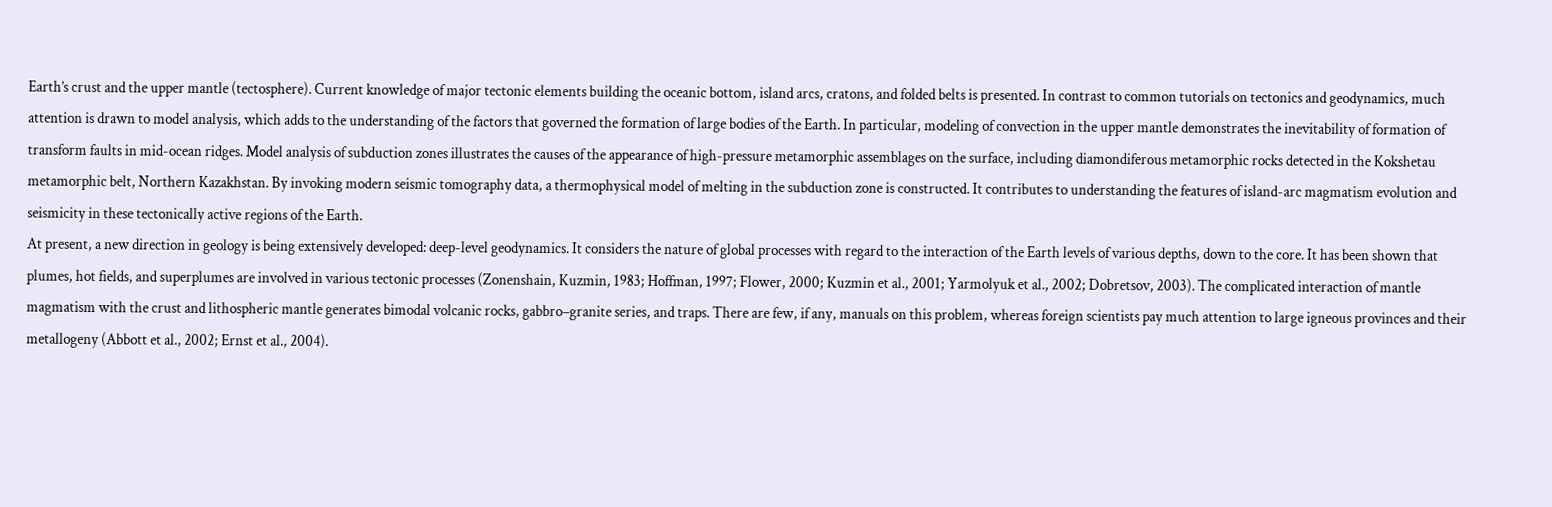Earth’s crust and the upper mantle (tectosphere). Current knowledge of major tectonic elements building the oceanic bottom, island arcs, cratons, and folded belts is presented. In contrast to common tutorials on tectonics and geodynamics, much attention is drawn to model analysis, which adds to the understanding of the factors that governed the formation of large bodies of the Earth. In particular, modeling of convection in the upper mantle demonstrates the inevitability of formation of transform faults in mid-ocean ridges. Model analysis of subduction zones illustrates the causes of the appearance of high-pressure metamorphic assemblages on the surface, including diamondiferous metamorphic rocks detected in the Kokshetau metamorphic belt, Northern Kazakhstan. By invoking modern seismic tomography data, a thermophysical model of melting in the subduction zone is constructed. It contributes to understanding the features of island-arc magmatism evolution and seismicity in these tectonically active regions of the Earth.
At present, a new direction in geology is being extensively developed: deep-level geodynamics. It considers the nature of global processes with regard to the interaction of the Earth levels of various depths, down to the core. It has been shown that plumes, hot fields, and superplumes are involved in various tectonic processes (Zonenshain, Kuzmin, 1983; Hoffman, 1997; Flower, 2000; Kuzmin et al., 2001; Yarmolyuk et al., 2002; Dobretsov, 2003). The complicated interaction of mantle magmatism with the crust and lithospheric mantle generates bimodal volcanic rocks, gabbro–granite series, and traps. There are few, if any, manuals on this problem, whereas foreign scientists pay much attention to large igneous provinces and their metallogeny (Abbott et al., 2002; Ernst et al., 2004).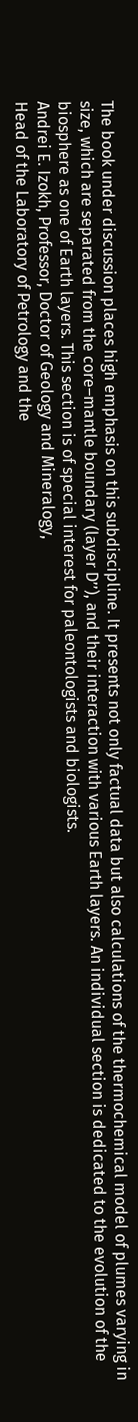The book under discussion places high emphasis on this subdiscipline. It presents not only factual data but also calculations of the thermochemical model of plumes varying in size, which are separated from the core–mantle boundary (layer D’’), and their interaction with various Earth layers. An individual section is dedicated to the evolution of the biosphere as one of Earth layers. This section is of special interest for paleontologists and biologists.
Andrei E. Izokh, Professor, Doctor of Geology and Mineralogy,
Head of the Laboratory of Petrology and the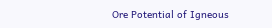Ore Potential of Igneous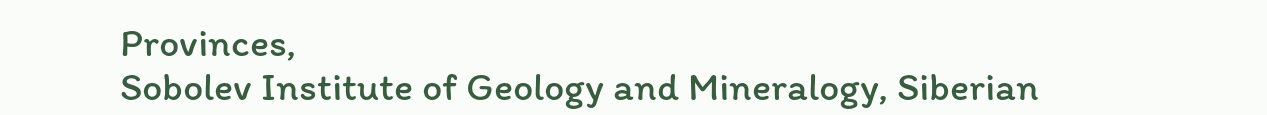Provinces,
Sobolev Institute of Geology and Mineralogy, Siberian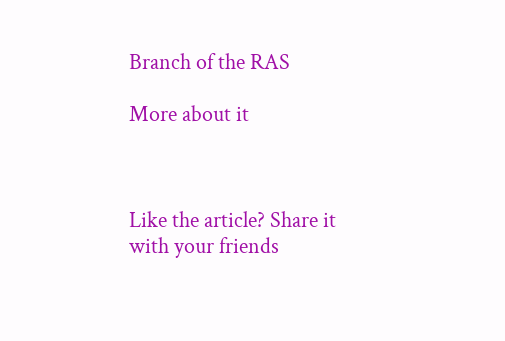Branch of the RAS

More about it



Like the article? Share it with your friends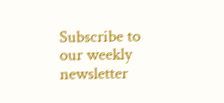Subscribe to our weekly newsletter